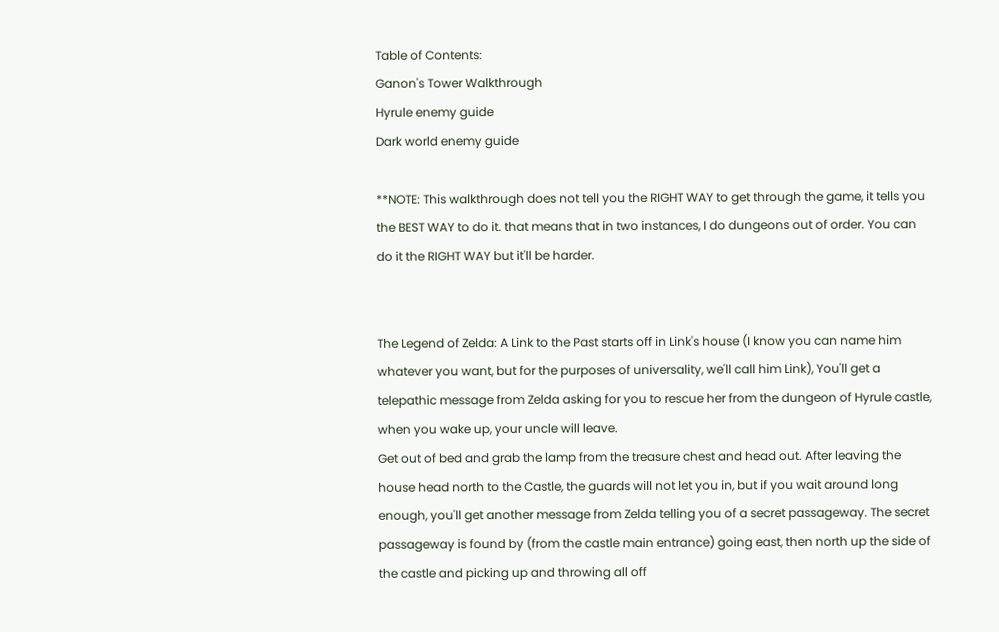Table of Contents:
Ganon's Tower Walkthrough
Hyrule enemy guide
Dark world enemy guide

**NOTE: This walkthrough does not tell you the RIGHT WAY to get through the game, it tells you the BEST WAY to do it. that means that in two instances, I do dungeons out of order. You can do it the RIGHT WAY but it'll be harder.


The Legend of Zelda: A Link to the Past starts off in Link's house (I know you can name him whatever you want, but for the purposes of universality, we'll call him Link), You'll get a telepathic message from Zelda asking for you to rescue her from the dungeon of Hyrule castle, when you wake up, your uncle will leave.
Get out of bed and grab the lamp from the treasure chest and head out. After leaving the house head north to the Castle, the guards will not let you in, but if you wait around long enough, you'll get another message from Zelda telling you of a secret passageway. The secret passageway is found by (from the castle main entrance) going east, then north up the side of the castle and picking up and throwing all off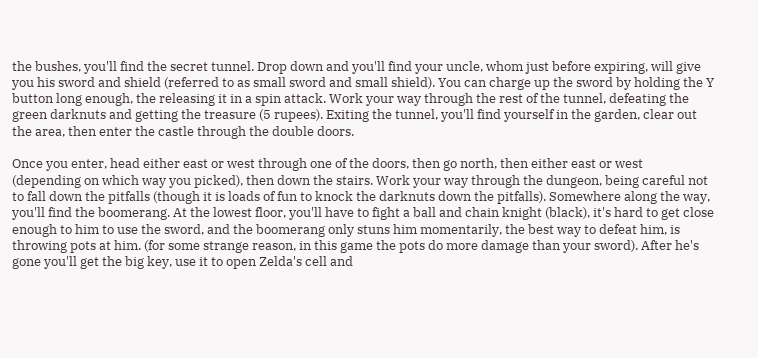the bushes, you'll find the secret tunnel. Drop down and you'll find your uncle, whom just before expiring, will give you his sword and shield (referred to as small sword and small shield). You can charge up the sword by holding the Y button long enough, the releasing it in a spin attack. Work your way through the rest of the tunnel, defeating the green darknuts and getting the treasure (5 rupees). Exiting the tunnel, you'll find yourself in the garden, clear out the area, then enter the castle through the double doors.

Once you enter, head either east or west through one of the doors, then go north, then either east or west (depending on which way you picked), then down the stairs. Work your way through the dungeon, being careful not to fall down the pitfalls (though it is loads of fun to knock the darknuts down the pitfalls). Somewhere along the way, you'll find the boomerang. At the lowest floor, you'll have to fight a ball and chain knight (black), it's hard to get close enough to him to use the sword, and the boomerang only stuns him momentarily, the best way to defeat him, is throwing pots at him. (for some strange reason, in this game the pots do more damage than your sword). After he's gone you'll get the big key, use it to open Zelda's cell and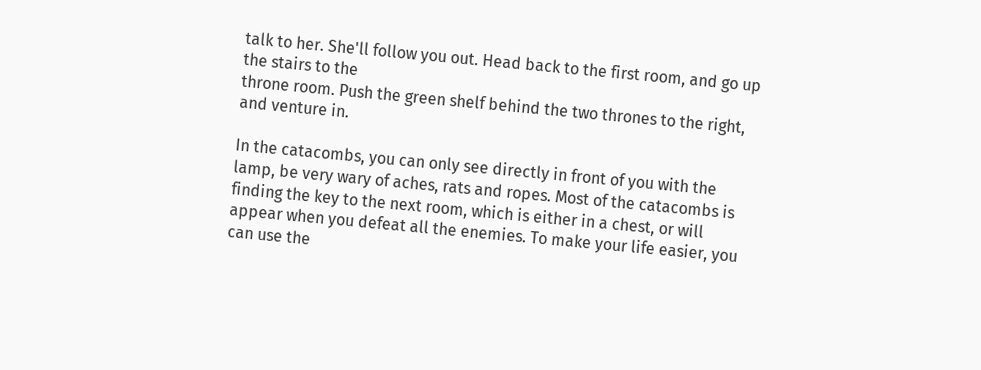talk to her. She'll follow you out. Head back to the first room, and go up the stairs to the
throne room. Push the green shelf behind the two thrones to the right, and venture in.

In the catacombs, you can only see directly in front of you with the lamp, be very wary of aches, rats and ropes. Most of the catacombs is finding the key to the next room, which is either in a chest, or will appear when you defeat all the enemies. To make your life easier, you can use the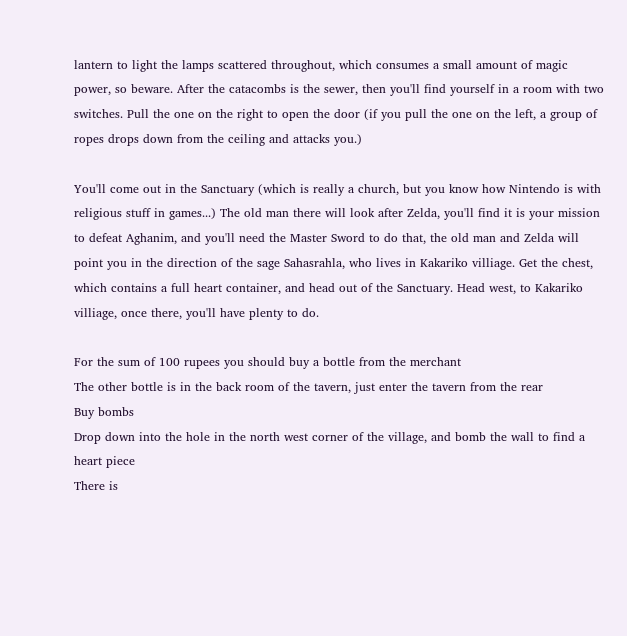lantern to light the lamps scattered throughout, which consumes a small amount of magic power, so beware. After the catacombs is the sewer, then you'll find yourself in a room with two switches. Pull the one on the right to open the door (if you pull the one on the left, a group of ropes drops down from the ceiling and attacks you.)

You'll come out in the Sanctuary (which is really a church, but you know how Nintendo is with religious stuff in games...) The old man there will look after Zelda, you'll find it is your mission to defeat Aghanim, and you'll need the Master Sword to do that, the old man and Zelda will point you in the direction of the sage Sahasrahla, who lives in Kakariko villiage. Get the chest, which contains a full heart container, and head out of the Sanctuary. Head west, to Kakariko villiage, once there, you'll have plenty to do.

For the sum of 100 rupees you should buy a bottle from the merchant
The other bottle is in the back room of the tavern, just enter the tavern from the rear
Buy bombs
Drop down into the hole in the north west corner of the village, and bomb the wall to find a heart piece
There is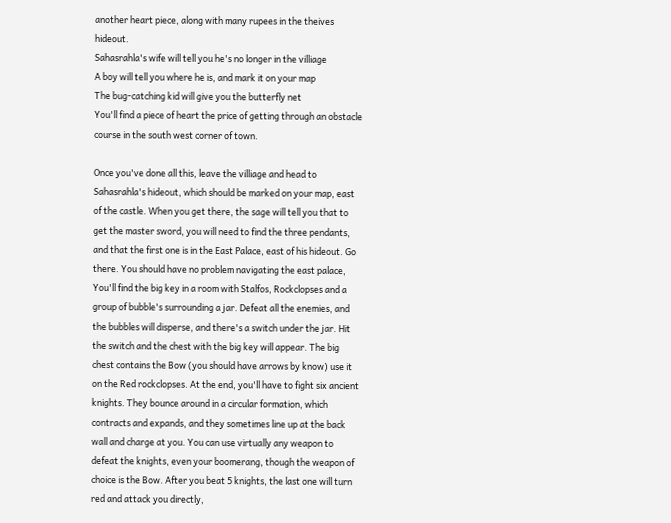another heart piece, along with many rupees in the theives hideout.
Sahasrahla's wife will tell you he's no longer in the villiage
A boy will tell you where he is, and mark it on your map
The bug-catching kid will give you the butterfly net
You'll find a piece of heart the price of getting through an obstacle course in the south west corner of town.

Once you've done all this, leave the villiage and head to Sahasrahla's hideout, which should be marked on your map, east of the castle. When you get there, the sage will tell you that to get the master sword, you will need to find the three pendants, and that the first one is in the East Palace, east of his hideout. Go
there. You should have no problem navigating the east palace, You'll find the big key in a room with Stalfos, Rockclopses and a group of bubble's surrounding a jar. Defeat all the enemies, and the bubbles will disperse, and there's a switch under the jar. Hit the switch and the chest with the big key will appear. The big chest contains the Bow (you should have arrows by know) use it on the Red rockclopses. At the end, you'll have to fight six ancient knights. They bounce around in a circular formation, which contracts and expands, and they sometimes line up at the back wall and charge at you. You can use virtually any weapon to defeat the knights, even your boomerang, though the weapon of choice is the Bow. After you beat 5 knights, the last one will turn red and attack you directly,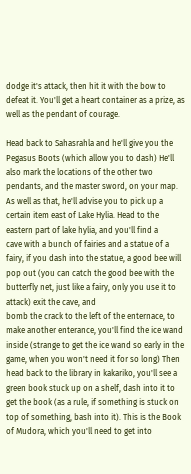dodge it's attack, then hit it with the bow to
defeat it. You'll get a heart container as a prize, as well as the pendant of courage.

Head back to Sahasrahla and he'll give you the Pegasus Boots (which allow you to dash) He'll also mark the locations of the other two pendants, and the master sword, on your map. As well as that, he'll advise you to pick up a certain item east of Lake Hylia. Head to the eastern part of lake hylia, and you'll find a
cave with a bunch of fairies and a statue of a fairy, if you dash into the statue, a good bee will pop out (you can catch the good bee with the butterfly net, just like a fairy, only you use it to attack) exit the cave, and
bomb the crack to the left of the enternace, to make another enterance, you'll find the ice wand inside (strange to get the ice wand so early in the game, when you won't need it for so long) Then head back to the library in kakariko, you'll see a green book stuck up on a shelf, dash into it to get the book (as a rule, if something is stuck on top of something, bash into it). This is the Book of Mudora, which you'll need to get into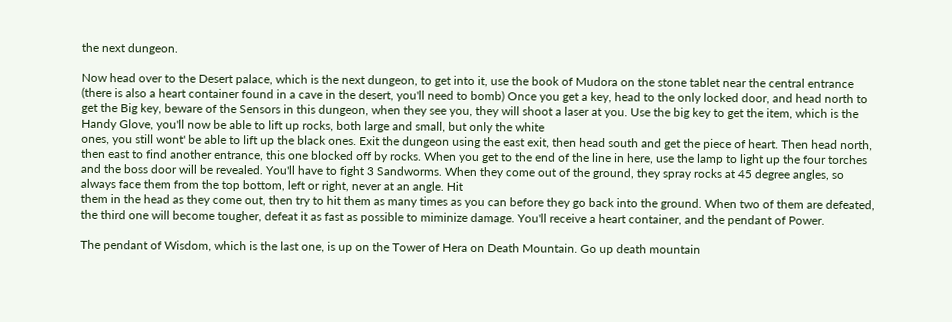the next dungeon.

Now head over to the Desert palace, which is the next dungeon, to get into it, use the book of Mudora on the stone tablet near the central entrance (there is also a heart container found in a cave in the desert, you'll need to bomb) Once you get a key, head to the only locked door, and head north to get the Big key, beware of the Sensors in this dungeon, when they see you, they will shoot a laser at you. Use the big key to get the item, which is the Handy Glove, you'll now be able to lift up rocks, both large and small, but only the white
ones, you still wont' be able to lift up the black ones. Exit the dungeon using the east exit, then head south and get the piece of heart. Then head north, then east to find another entrance, this one blocked off by rocks. When you get to the end of the line in here, use the lamp to light up the four torches and the boss door will be revealed. You'll have to fight 3 Sandworms. When they come out of the ground, they spray rocks at 45 degree angles, so always face them from the top bottom, left or right, never at an angle. Hit
them in the head as they come out, then try to hit them as many times as you can before they go back into the ground. When two of them are defeated, the third one will become tougher, defeat it as fast as possible to miminize damage. You'll receive a heart container, and the pendant of Power.

The pendant of Wisdom, which is the last one, is up on the Tower of Hera on Death Mountain. Go up death mountain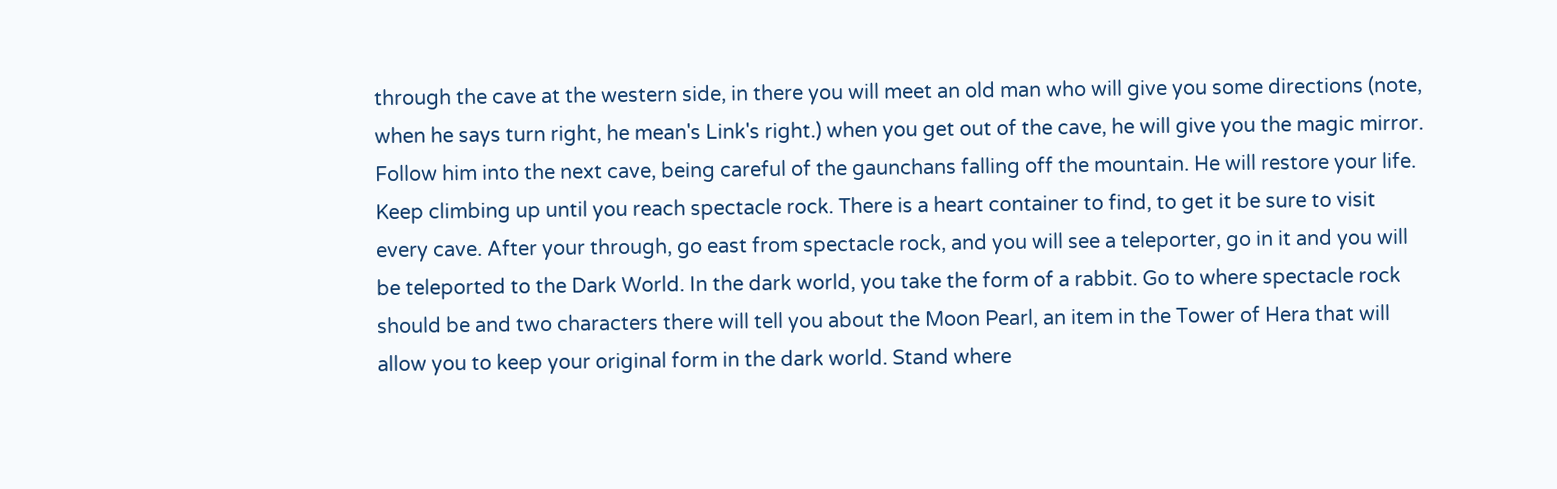through the cave at the western side, in there you will meet an old man who will give you some directions (note, when he says turn right, he mean's Link's right.) when you get out of the cave, he will give you the magic mirror. Follow him into the next cave, being careful of the gaunchans falling off the mountain. He will restore your life. Keep climbing up until you reach spectacle rock. There is a heart container to find, to get it be sure to visit every cave. After your through, go east from spectacle rock, and you will see a teleporter, go in it and you will be teleported to the Dark World. In the dark world, you take the form of a rabbit. Go to where spectacle rock should be and two characters there will tell you about the Moon Pearl, an item in the Tower of Hera that will allow you to keep your original form in the dark world. Stand where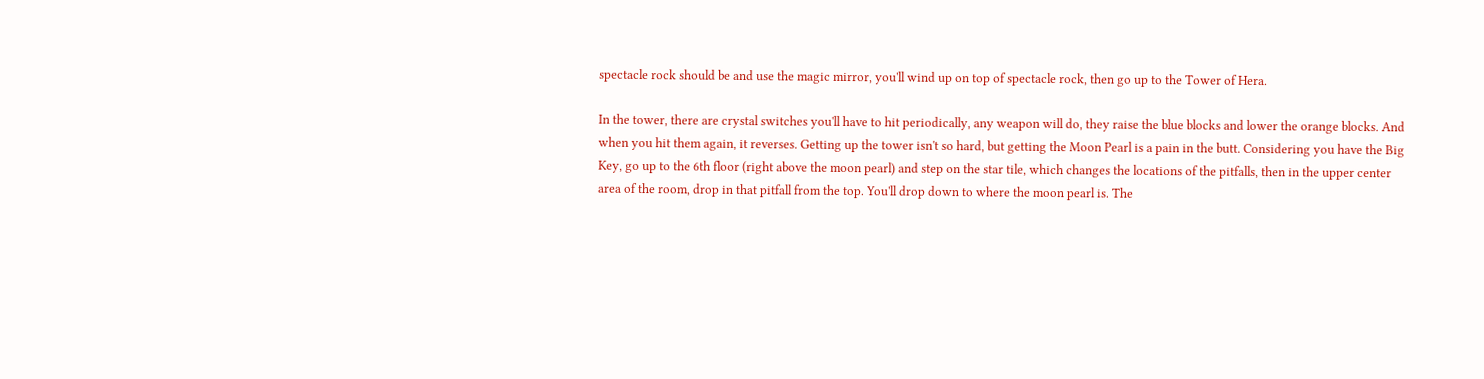spectacle rock should be and use the magic mirror, you'll wind up on top of spectacle rock, then go up to the Tower of Hera.

In the tower, there are crystal switches you'll have to hit periodically, any weapon will do, they raise the blue blocks and lower the orange blocks. And when you hit them again, it reverses. Getting up the tower isn't so hard, but getting the Moon Pearl is a pain in the butt. Considering you have the Big Key, go up to the 6th floor (right above the moon pearl) and step on the star tile, which changes the locations of the pitfalls, then in the upper center area of the room, drop in that pitfall from the top. You'll drop down to where the moon pearl is. The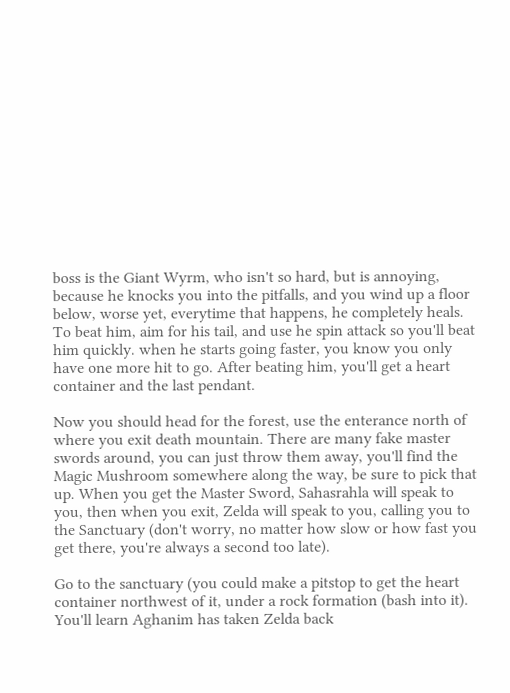boss is the Giant Wyrm, who isn't so hard, but is annoying, because he knocks you into the pitfalls, and you wind up a floor below, worse yet, everytime that happens, he completely heals. To beat him, aim for his tail, and use he spin attack so you'll beat him quickly. when he starts going faster, you know you only have one more hit to go. After beating him, you'll get a heart container and the last pendant.

Now you should head for the forest, use the enterance north of where you exit death mountain. There are many fake master swords around, you can just throw them away, you'll find the Magic Mushroom somewhere along the way, be sure to pick that up. When you get the Master Sword, Sahasrahla will speak to you, then when you exit, Zelda will speak to you, calling you to the Sanctuary (don't worry, no matter how slow or how fast you get there, you're always a second too late).

Go to the sanctuary (you could make a pitstop to get the heart container northwest of it, under a rock formation (bash into it). You'll learn Aghanim has taken Zelda back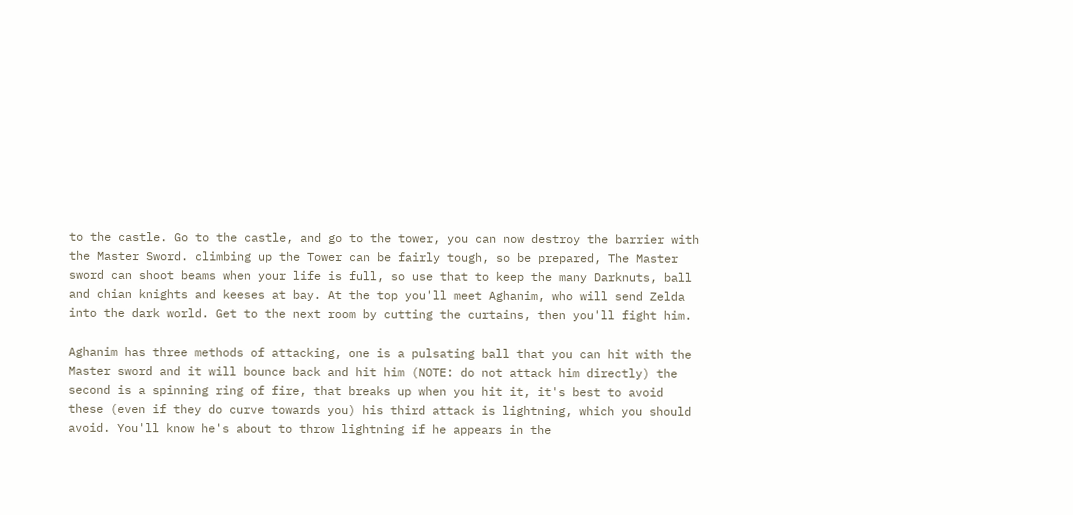to the castle. Go to the castle, and go to the tower, you can now destroy the barrier with the Master Sword. climbing up the Tower can be fairly tough, so be prepared, The Master sword can shoot beams when your life is full, so use that to keep the many Darknuts, ball and chian knights and keeses at bay. At the top you'll meet Aghanim, who will send Zelda into the dark world. Get to the next room by cutting the curtains, then you'll fight him.

Aghanim has three methods of attacking, one is a pulsating ball that you can hit with the Master sword and it will bounce back and hit him (NOTE: do not attack him directly) the second is a spinning ring of fire, that breaks up when you hit it, it's best to avoid these (even if they do curve towards you) his third attack is lightning, which you should avoid. You'll know he's about to throw lightning if he appears in the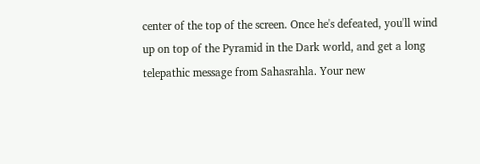center of the top of the screen. Once he's defeated, you'll wind up on top of the Pyramid in the Dark world, and get a long telepathic message from Sahasrahla. Your new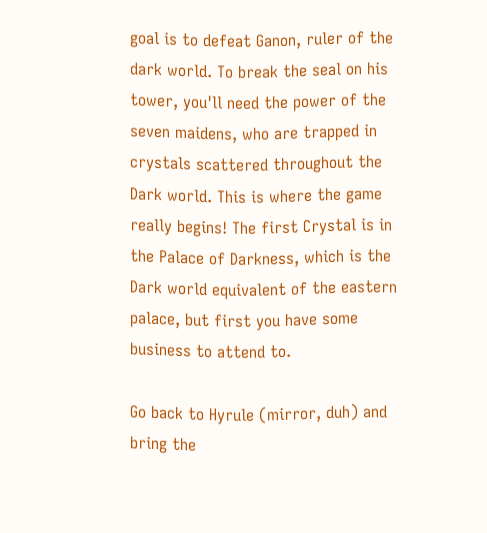goal is to defeat Ganon, ruler of the dark world. To break the seal on his tower, you'll need the power of the seven maidens, who are trapped in crystals scattered throughout the Dark world. This is where the game really begins! The first Crystal is in the Palace of Darkness, which is the Dark world equivalent of the eastern palace, but first you have some business to attend to.

Go back to Hyrule (mirror, duh) and bring the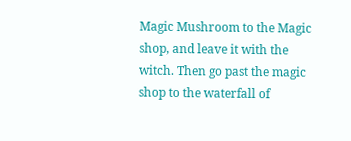Magic Mushroom to the Magic shop, and leave it with the witch. Then go past the magic shop to the waterfall of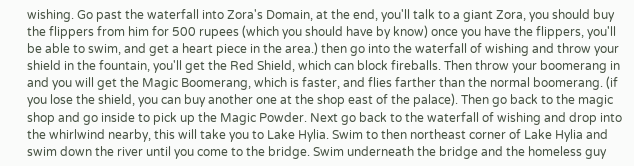wishing. Go past the waterfall into Zora's Domain, at the end, you'll talk to a giant Zora, you should buy the flippers from him for 500 rupees (which you should have by know) once you have the flippers, you'll be able to swim, and get a heart piece in the area.) then go into the waterfall of wishing and throw your shield in the fountain, you'll get the Red Shield, which can block fireballs. Then throw your boomerang in and you will get the Magic Boomerang, which is faster, and flies farther than the normal boomerang. (if you lose the shield, you can buy another one at the shop east of the palace). Then go back to the magic shop and go inside to pick up the Magic Powder. Next go back to the waterfall of wishing and drop into the whirlwind nearby, this will take you to Lake Hylia. Swim to then northeast corner of Lake Hylia and swim down the river until you come to the bridge. Swim underneath the bridge and the homeless guy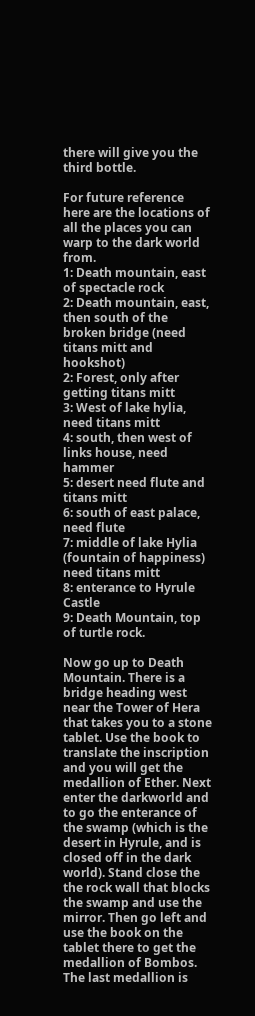there will give you the third bottle.

For future reference here are the locations of all the places you can warp to the dark world from.
1: Death mountain, east of spectacle rock
2: Death mountain, east, then south of the broken bridge (need titans mitt and hookshot)
2: Forest, only after getting titans mitt
3: West of lake hylia, need titans mitt
4: south, then west of links house, need hammer
5: desert need flute and titans mitt
6: south of east palace, need flute
7: middle of lake Hylia (fountain of happiness) need titans mitt
8: enterance to Hyrule Castle
9: Death Mountain, top of turtle rock.

Now go up to Death Mountain. There is a bridge heading west near the Tower of Hera that takes you to a stone tablet. Use the book to translate the inscription and you will get the medallion of Ether. Next enter the darkworld and to go the enterance of the swamp (which is the desert in Hyrule, and is closed off in the dark world). Stand close the the rock wall that blocks the swamp and use the mirror. Then go left and use the book on the tablet there to get the medallion of Bombos. The last medallion is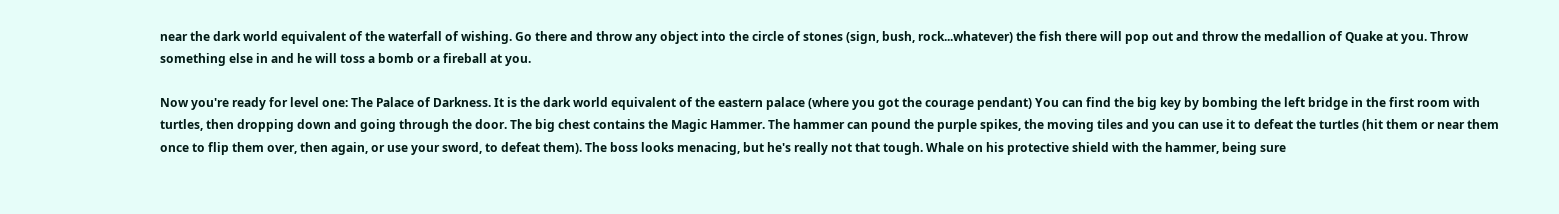near the dark world equivalent of the waterfall of wishing. Go there and throw any object into the circle of stones (sign, bush, rock...whatever) the fish there will pop out and throw the medallion of Quake at you. Throw something else in and he will toss a bomb or a fireball at you.

Now you're ready for level one: The Palace of Darkness. It is the dark world equivalent of the eastern palace (where you got the courage pendant) You can find the big key by bombing the left bridge in the first room with turtles, then dropping down and going through the door. The big chest contains the Magic Hammer. The hammer can pound the purple spikes, the moving tiles and you can use it to defeat the turtles (hit them or near them once to flip them over, then again, or use your sword, to defeat them). The boss looks menacing, but he's really not that tough. Whale on his protective shield with the hammer, being sure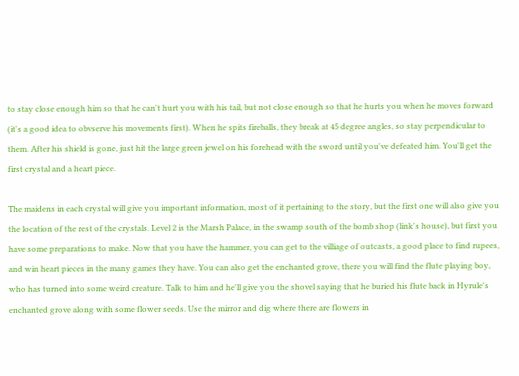to stay close enough him so that he can't hurt you with his tail, but not close enough so that he hurts you when he moves forward (it's a good idea to obvserve his movements first). When he spits fireballs, they break at 45 degree angles, so stay perpendicular to them. After his shield is gone, just hit the large green jewel on his forehead with the sword until you've defeated him. You'll get the first crystal and a heart piece.

The maidens in each crystal will give you important information, most of it pertaining to the story, but the first one will also give you the location of the rest of the crystals. Level 2 is the Marsh Palace, in the swamp south of the bomb shop (link's house), but first you have some preparations to make. Now that you have the hammer, you can get to the villiage of outcasts, a good place to find rupees, and win heart pieces in the many games they have. You can also get the enchanted grove, there you will find the flute playing boy, who has turned into some weird creature. Talk to him and he'll give you the shovel saying that he buried his flute back in Hyrule's enchanted grove along with some flower seeds. Use the mirror and dig where there are flowers in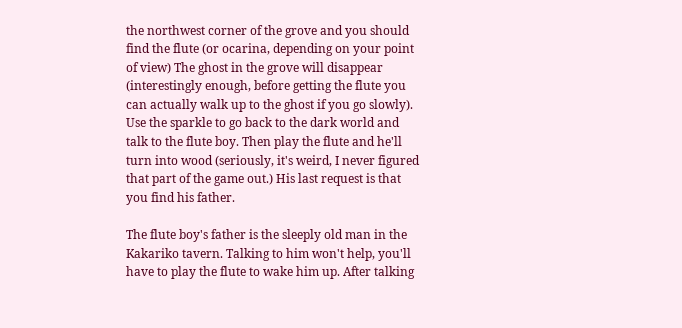the northwest corner of the grove and you should find the flute (or ocarina, depending on your point of view) The ghost in the grove will disappear (interestingly enough, before getting the flute you can actually walk up to the ghost if you go slowly). Use the sparkle to go back to the dark world and talk to the flute boy. Then play the flute and he'll turn into wood (seriously, it's weird, I never figured that part of the game out.) His last request is that you find his father.

The flute boy's father is the sleeply old man in the Kakariko tavern. Talking to him won't help, you'll have to play the flute to wake him up. After talking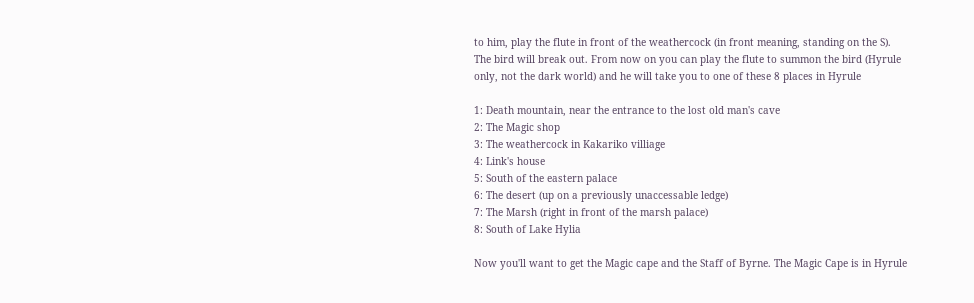to him, play the flute in front of the weathercock (in front meaning, standing on the S). The bird will break out. From now on you can play the flute to summon the bird (Hyrule only, not the dark world) and he will take you to one of these 8 places in Hyrule

1: Death mountain, near the entrance to the lost old man's cave
2: The Magic shop
3: The weathercock in Kakariko villiage
4: Link's house
5: South of the eastern palace
6: The desert (up on a previously unaccessable ledge)
7: The Marsh (right in front of the marsh palace)
8: South of Lake Hylia

Now you'll want to get the Magic cape and the Staff of Byrne. The Magic Cape is in Hyrule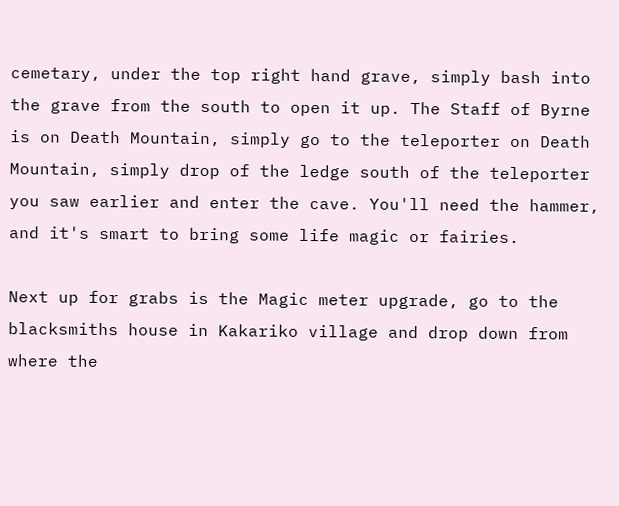cemetary, under the top right hand grave, simply bash into the grave from the south to open it up. The Staff of Byrne is on Death Mountain, simply go to the teleporter on Death Mountain, simply drop of the ledge south of the teleporter you saw earlier and enter the cave. You'll need the hammer, and it's smart to bring some life magic or fairies.

Next up for grabs is the Magic meter upgrade, go to the blacksmiths house in Kakariko village and drop down from where the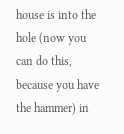house is into the hole (now you can do this, because you have the hammer) in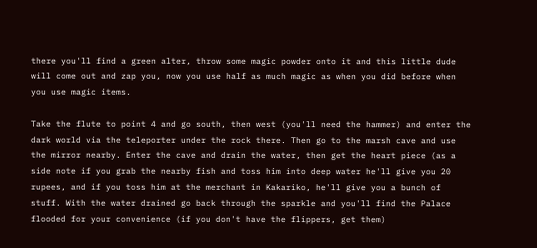there you'll find a green alter, throw some magic powder onto it and this little dude will come out and zap you, now you use half as much magic as when you did before when you use magic items.

Take the flute to point 4 and go south, then west (you'll need the hammer) and enter the dark world via the teleporter under the rock there. Then go to the marsh cave and use the mirror nearby. Enter the cave and drain the water, then get the heart piece (as a side note if you grab the nearby fish and toss him into deep water he'll give you 20 rupees, and if you toss him at the merchant in Kakariko, he'll give you a bunch of stuff. With the water drained go back through the sparkle and you'll find the Palace flooded for your convenience (if you don't have the flippers, get them)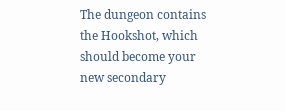The dungeon contains the Hookshot, which should become your new secondary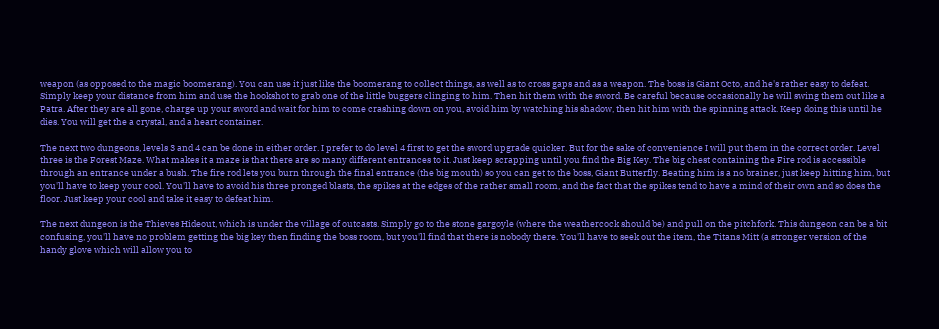weapon (as opposed to the magic boomerang). You can use it just like the boomerang to collect things, as well as to cross gaps and as a weapon. The boss is Giant Octo, and he's rather easy to defeat. Simply keep your distance from him and use the hookshot to grab one of the little buggers clinging to him. Then hit them with the sword. Be careful because occasionally he will swing them out like a Patra. After they are all gone, charge up your sword and wait for him to come crashing down on you, avoid him by watching his shadow, then hit him with the spinning attack. Keep doing this until he dies. You will get the a crystal, and a heart container.

The next two dungeons, levels 3 and 4 can be done in either order. I prefer to do level 4 first to get the sword upgrade quicker. But for the sake of convenience I will put them in the correct order. Level three is the Forest Maze. What makes it a maze is that there are so many different entrances to it. Just keep scrapping until you find the Big Key. The big chest containing the Fire rod is accessible through an entrance under a bush. The fire rod lets you burn through the final entrance (the big mouth) so you can get to the boss, Giant Butterfly. Beating him is a no brainer, just keep hitting him, but you'll have to keep your cool. You'll have to avoid his three pronged blasts, the spikes at the edges of the rather small room, and the fact that the spikes tend to have a mind of their own and so does the floor. Just keep your cool and take it easy to defeat him.

The next dungeon is the Thieves Hideout, which is under the village of outcasts. Simply go to the stone gargoyle (where the weathercock should be) and pull on the pitchfork. This dungeon can be a bit confusing, you'll have no problem getting the big key then finding the boss room, but you'll find that there is nobody there. You'll have to seek out the item, the Titans Mitt (a stronger version of the handy glove which will allow you to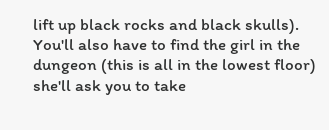lift up black rocks and black skulls). You'll also have to find the girl in the dungeon (this is all in the lowest floor) she'll ask you to take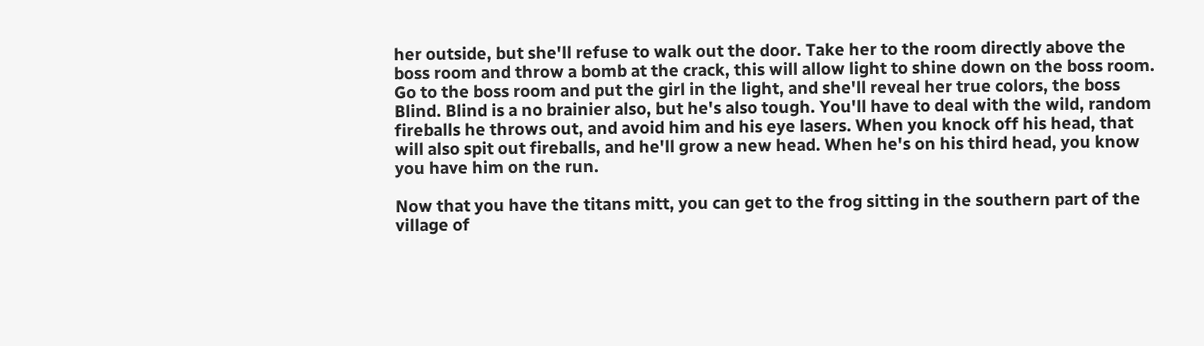her outside, but she'll refuse to walk out the door. Take her to the room directly above the boss room and throw a bomb at the crack, this will allow light to shine down on the boss room. Go to the boss room and put the girl in the light, and she'll reveal her true colors, the boss Blind. Blind is a no brainier also, but he's also tough. You'll have to deal with the wild, random fireballs he throws out, and avoid him and his eye lasers. When you knock off his head, that will also spit out fireballs, and he'll grow a new head. When he's on his third head, you know you have him on the run.

Now that you have the titans mitt, you can get to the frog sitting in the southern part of the village of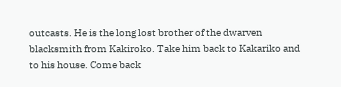outcasts. He is the long lost brother of the dwarven blacksmith from Kakiroko. Take him back to Kakariko and to his house. Come back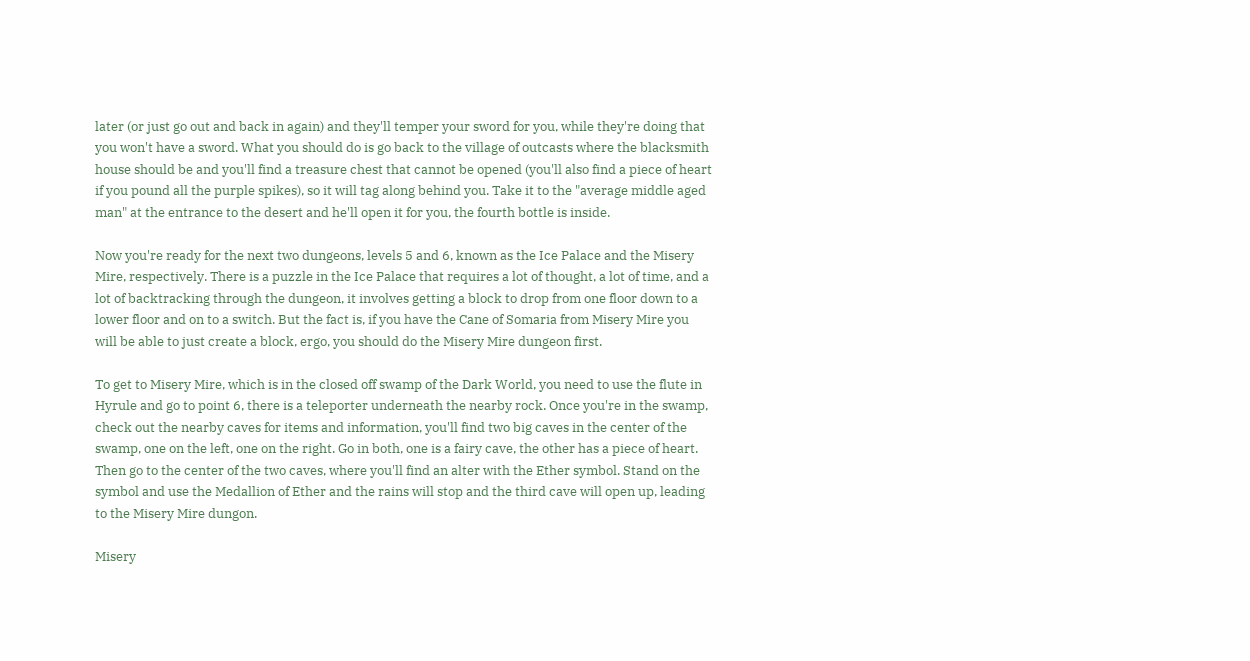later (or just go out and back in again) and they'll temper your sword for you, while they're doing that you won't have a sword. What you should do is go back to the village of outcasts where the blacksmith house should be and you'll find a treasure chest that cannot be opened (you'll also find a piece of heart if you pound all the purple spikes), so it will tag along behind you. Take it to the "average middle aged man" at the entrance to the desert and he'll open it for you, the fourth bottle is inside.

Now you're ready for the next two dungeons, levels 5 and 6, known as the Ice Palace and the Misery Mire, respectively. There is a puzzle in the Ice Palace that requires a lot of thought, a lot of time, and a lot of backtracking through the dungeon, it involves getting a block to drop from one floor down to a lower floor and on to a switch. But the fact is, if you have the Cane of Somaria from Misery Mire you will be able to just create a block, ergo, you should do the Misery Mire dungeon first.

To get to Misery Mire, which is in the closed off swamp of the Dark World, you need to use the flute in Hyrule and go to point 6, there is a teleporter underneath the nearby rock. Once you're in the swamp, check out the nearby caves for items and information, you'll find two big caves in the center of the swamp, one on the left, one on the right. Go in both, one is a fairy cave, the other has a piece of heart. Then go to the center of the two caves, where you'll find an alter with the Ether symbol. Stand on the symbol and use the Medallion of Ether and the rains will stop and the third cave will open up, leading to the Misery Mire dungon.

Misery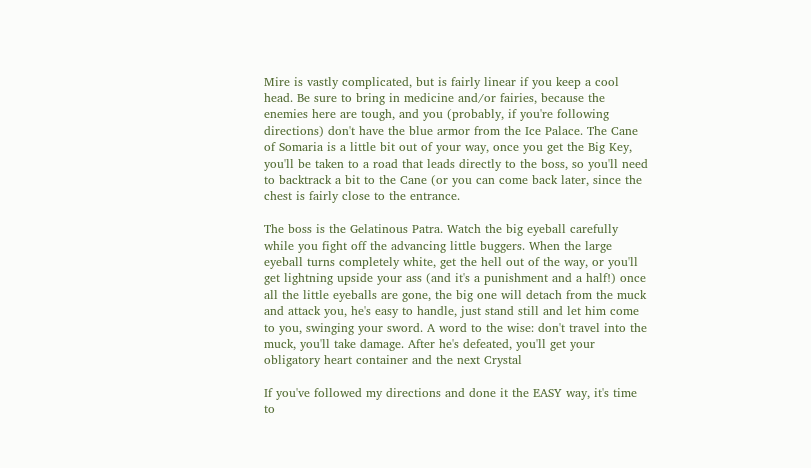Mire is vastly complicated, but is fairly linear if you keep a cool head. Be sure to bring in medicine and/or fairies, because the enemies here are tough, and you (probably, if you're following directions) don't have the blue armor from the Ice Palace. The Cane of Somaria is a little bit out of your way, once you get the Big Key, you'll be taken to a road that leads directly to the boss, so you'll need to backtrack a bit to the Cane (or you can come back later, since the chest is fairly close to the entrance.

The boss is the Gelatinous Patra. Watch the big eyeball carefully while you fight off the advancing little buggers. When the large eyeball turns completely white, get the hell out of the way, or you'll get lightning upside your ass (and it's a punishment and a half!) once all the little eyeballs are gone, the big one will detach from the muck and attack you, he's easy to handle, just stand still and let him come to you, swinging your sword. A word to the wise: don't travel into the muck, you'll take damage. After he's defeated, you'll get your obligatory heart container and the next Crystal

If you've followed my directions and done it the EASY way, it's time to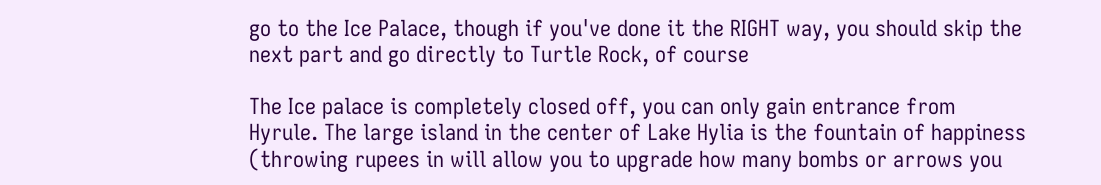go to the Ice Palace, though if you've done it the RIGHT way, you should skip the next part and go directly to Turtle Rock, of course

The Ice palace is completely closed off, you can only gain entrance from Hyrule. The large island in the center of Lake Hylia is the fountain of happiness (throwing rupees in will allow you to upgrade how many bombs or arrows you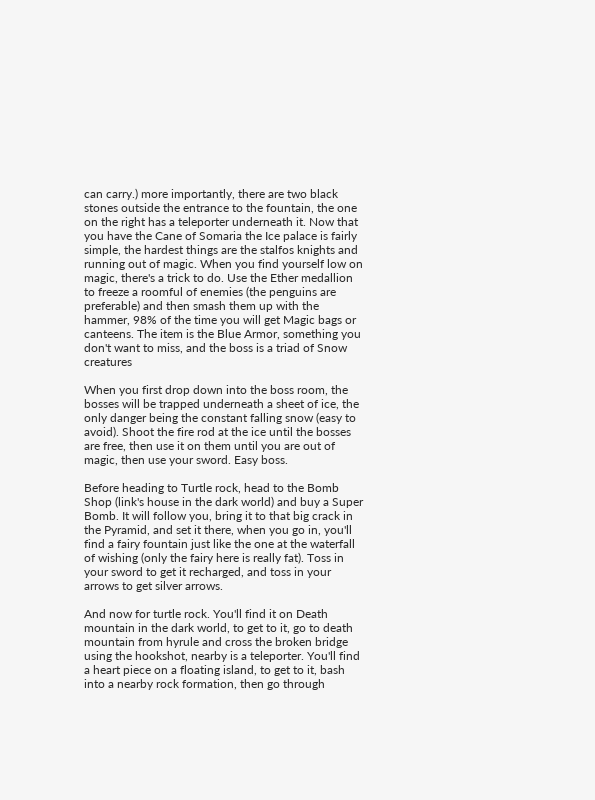can carry.) more importantly, there are two black stones outside the entrance to the fountain, the one on the right has a teleporter underneath it. Now that you have the Cane of Somaria the Ice palace is fairly simple, the hardest things are the stalfos knights and running out of magic. When you find yourself low on magic, there's a trick to do. Use the Ether medallion to freeze a roomful of enemies (the penguins are preferable) and then smash them up with the hammer, 98% of the time you will get Magic bags or canteens. The item is the Blue Armor, something you don't want to miss, and the boss is a triad of Snow creatures

When you first drop down into the boss room, the bosses will be trapped underneath a sheet of ice, the only danger being the constant falling snow (easy to avoid). Shoot the fire rod at the ice until the bosses are free, then use it on them until you are out of magic, then use your sword. Easy boss.

Before heading to Turtle rock, head to the Bomb Shop (link's house in the dark world) and buy a Super Bomb. It will follow you, bring it to that big crack in the Pyramid, and set it there, when you go in, you'll find a fairy fountain just like the one at the waterfall of wishing (only the fairy here is really fat). Toss in your sword to get it recharged, and toss in your arrows to get silver arrows.

And now for turtle rock. You'll find it on Death mountain in the dark world, to get to it, go to death mountain from hyrule and cross the broken bridge using the hookshot, nearby is a teleporter. You'll find a heart piece on a floating island, to get to it, bash into a nearby rock formation, then go through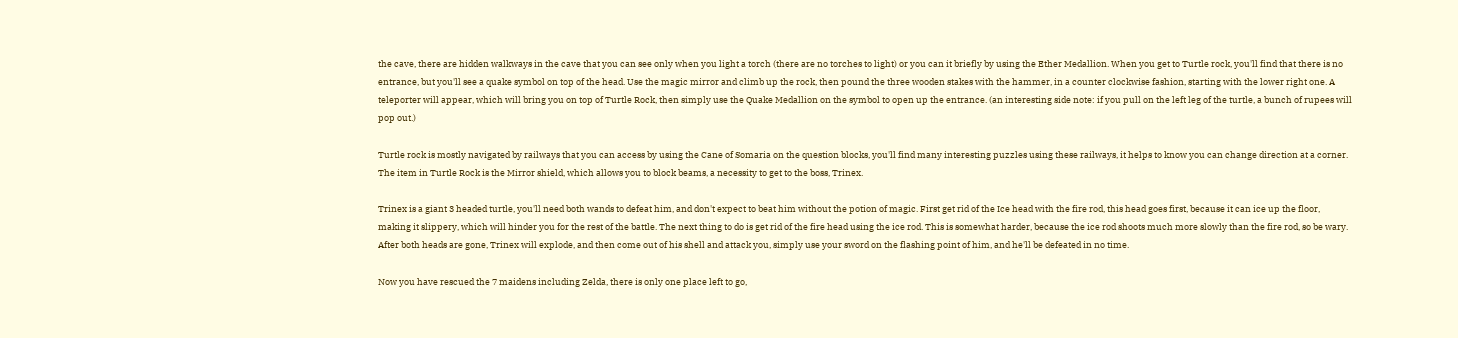the cave, there are hidden walkways in the cave that you can see only when you light a torch (there are no torches to light) or you can it briefly by using the Ether Medallion. When you get to Turtle rock, you'll find that there is no entrance, but you'll see a quake symbol on top of the head. Use the magic mirror and climb up the rock, then pound the three wooden stakes with the hammer, in a counter clockwise fashion, starting with the lower right one. A teleporter will appear, which will bring you on top of Turtle Rock, then simply use the Quake Medallion on the symbol to open up the entrance. (an interesting side note: if you pull on the left leg of the turtle, a bunch of rupees will pop out.)

Turtle rock is mostly navigated by railways that you can access by using the Cane of Somaria on the question blocks, you'll find many interesting puzzles using these railways, it helps to know you can change direction at a corner. The item in Turtle Rock is the Mirror shield, which allows you to block beams, a necessity to get to the boss, Trinex.

Trinex is a giant 3 headed turtle, you'll need both wands to defeat him, and don't expect to beat him without the potion of magic. First get rid of the Ice head with the fire rod, this head goes first, because it can ice up the floor, making it slippery, which will hinder you for the rest of the battle. The next thing to do is get rid of the fire head using the ice rod. This is somewhat harder, because the ice rod shoots much more slowly than the fire rod, so be wary. After both heads are gone, Trinex will explode, and then come out of his shell and attack you, simply use your sword on the flashing point of him, and he'll be defeated in no time.

Now you have rescued the 7 maidens including Zelda, there is only one place left to go,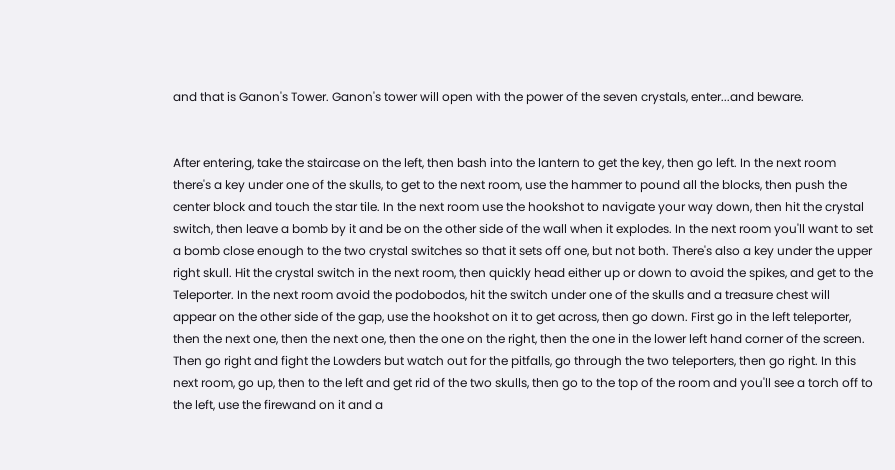and that is Ganon's Tower. Ganon's tower will open with the power of the seven crystals, enter...and beware.


After entering, take the staircase on the left, then bash into the lantern to get the key, then go left. In the next room there's a key under one of the skulls, to get to the next room, use the hammer to pound all the blocks, then push the center block and touch the star tile. In the next room use the hookshot to navigate your way down, then hit the crystal switch, then leave a bomb by it and be on the other side of the wall when it explodes. In the next room you'll want to set a bomb close enough to the two crystal switches so that it sets off one, but not both. There's also a key under the upper right skull. Hit the crystal switch in the next room, then quickly head either up or down to avoid the spikes, and get to the Teleporter. In the next room avoid the podobodos, hit the switch under one of the skulls and a treasure chest will appear on the other side of the gap, use the hookshot on it to get across, then go down. First go in the left teleporter, then the next one, then the next one, then the one on the right, then the one in the lower left hand corner of the screen. Then go right and fight the Lowders but watch out for the pitfalls, go through the two teleporters, then go right. In this next room, go up, then to the left and get rid of the two skulls, then go to the top of the room and you'll see a torch off to the left, use the firewand on it and a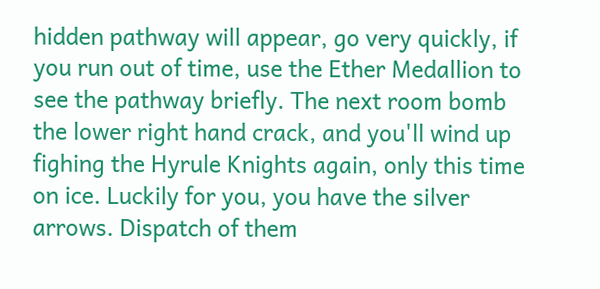hidden pathway will appear, go very quickly, if you run out of time, use the Ether Medallion to see the pathway briefly. The next room bomb the lower right hand crack, and you'll wind up fighing the Hyrule Knights again, only this time on ice. Luckily for you, you have the silver arrows. Dispatch of them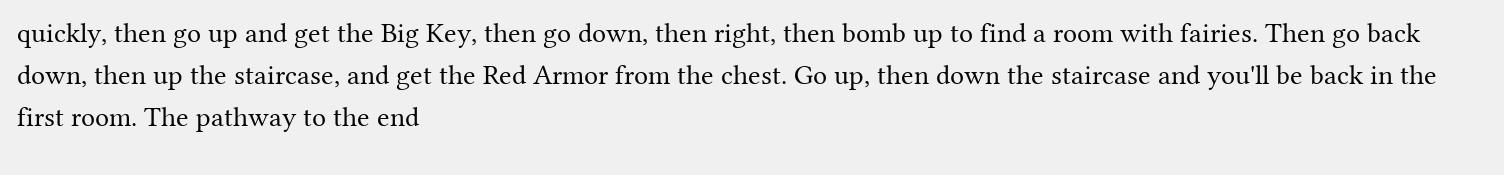quickly, then go up and get the Big Key, then go down, then right, then bomb up to find a room with fairies. Then go back down, then up the staircase, and get the Red Armor from the chest. Go up, then down the staircase and you'll be back in the first room. The pathway to the end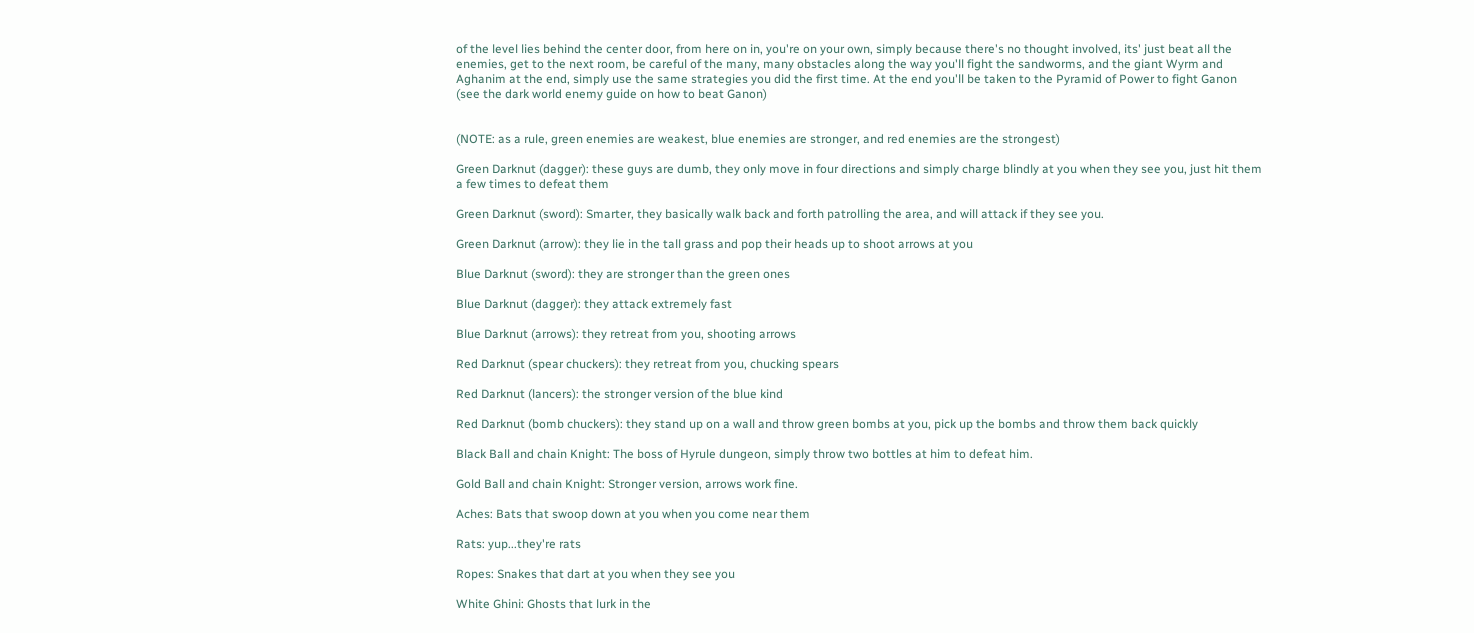of the level lies behind the center door, from here on in, you're on your own, simply because there's no thought involved, its' just beat all the enemies, get to the next room, be careful of the many, many obstacles along the way you'll fight the sandworms, and the giant Wyrm and Aghanim at the end, simply use the same strategies you did the first time. At the end you'll be taken to the Pyramid of Power to fight Ganon (see the dark world enemy guide on how to beat Ganon)


(NOTE: as a rule, green enemies are weakest, blue enemies are stronger, and red enemies are the strongest)

Green Darknut (dagger): these guys are dumb, they only move in four directions and simply charge blindly at you when they see you, just hit them a few times to defeat them

Green Darknut (sword): Smarter, they basically walk back and forth patrolling the area, and will attack if they see you.

Green Darknut (arrow): they lie in the tall grass and pop their heads up to shoot arrows at you

Blue Darknut (sword): they are stronger than the green ones

Blue Darknut (dagger): they attack extremely fast

Blue Darknut (arrows): they retreat from you, shooting arrows

Red Darknut (spear chuckers): they retreat from you, chucking spears

Red Darknut (lancers): the stronger version of the blue kind

Red Darknut (bomb chuckers): they stand up on a wall and throw green bombs at you, pick up the bombs and throw them back quickly

Black Ball and chain Knight: The boss of Hyrule dungeon, simply throw two bottles at him to defeat him.

Gold Ball and chain Knight: Stronger version, arrows work fine.

Aches: Bats that swoop down at you when you come near them

Rats: yup...they're rats

Ropes: Snakes that dart at you when they see you

White Ghini: Ghosts that lurk in the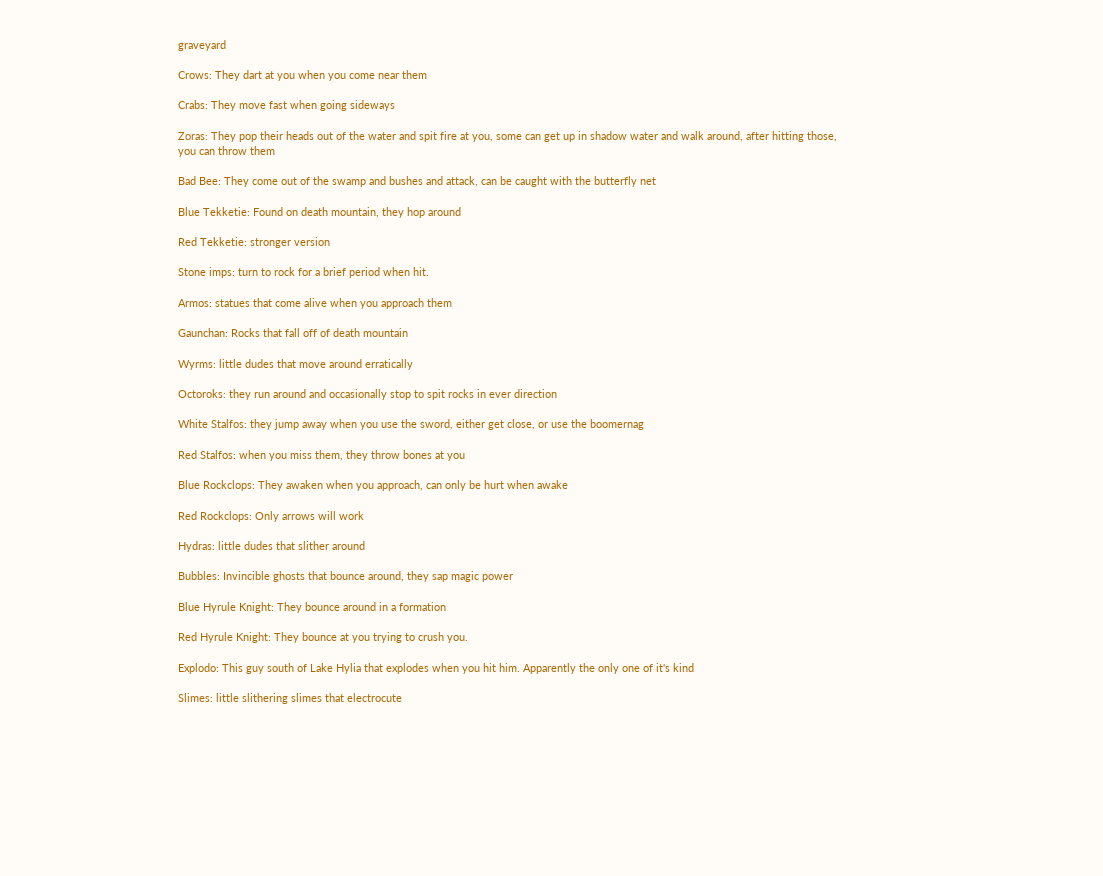graveyard

Crows: They dart at you when you come near them

Crabs: They move fast when going sideways

Zoras: They pop their heads out of the water and spit fire at you, some can get up in shadow water and walk around, after hitting those, you can throw them

Bad Bee: They come out of the swamp and bushes and attack, can be caught with the butterfly net

Blue Tekketie: Found on death mountain, they hop around

Red Tekketie: stronger version

Stone imps: turn to rock for a brief period when hit.

Armos: statues that come alive when you approach them

Gaunchan: Rocks that fall off of death mountain

Wyrms: little dudes that move around erratically

Octoroks: they run around and occasionally stop to spit rocks in ever direction

White Stalfos: they jump away when you use the sword, either get close, or use the boomernag

Red Stalfos: when you miss them, they throw bones at you

Blue Rockclops: They awaken when you approach, can only be hurt when awake

Red Rockclops: Only arrows will work

Hydras: little dudes that slither around

Bubbles: Invincible ghosts that bounce around, they sap magic power

Blue Hyrule Knight: They bounce around in a formation

Red Hyrule Knight: They bounce at you trying to crush you.

Explodo: This guy south of Lake Hylia that explodes when you hit him. Apparently the only one of it's kind

Slimes: little slithering slimes that electrocute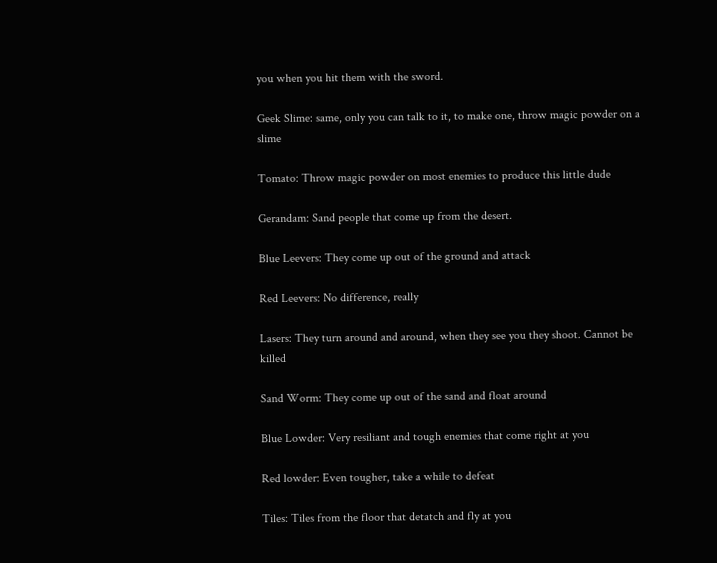you when you hit them with the sword.

Geek Slime: same, only you can talk to it, to make one, throw magic powder on a slime

Tomato: Throw magic powder on most enemies to produce this little dude

Gerandam: Sand people that come up from the desert.

Blue Leevers: They come up out of the ground and attack

Red Leevers: No difference, really

Lasers: They turn around and around, when they see you they shoot. Cannot be killed

Sand Worm: They come up out of the sand and float around

Blue Lowder: Very resiliant and tough enemies that come right at you

Red lowder: Even tougher, take a while to defeat

Tiles: Tiles from the floor that detatch and fly at you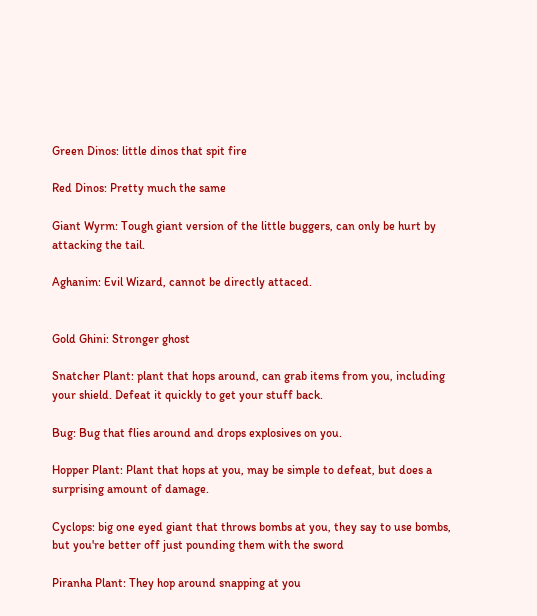Green Dinos: little dinos that spit fire

Red Dinos: Pretty much the same

Giant Wyrm: Tough giant version of the little buggers, can only be hurt by attacking the tail.

Aghanim: Evil Wizard, cannot be directly attaced.


Gold Ghini: Stronger ghost

Snatcher Plant: plant that hops around, can grab items from you, including your shield. Defeat it quickly to get your stuff back.

Bug: Bug that flies around and drops explosives on you.

Hopper Plant: Plant that hops at you, may be simple to defeat, but does a surprising amount of damage.

Cyclops: big one eyed giant that throws bombs at you, they say to use bombs, but you're better off just pounding them with the sword

Piranha Plant: They hop around snapping at you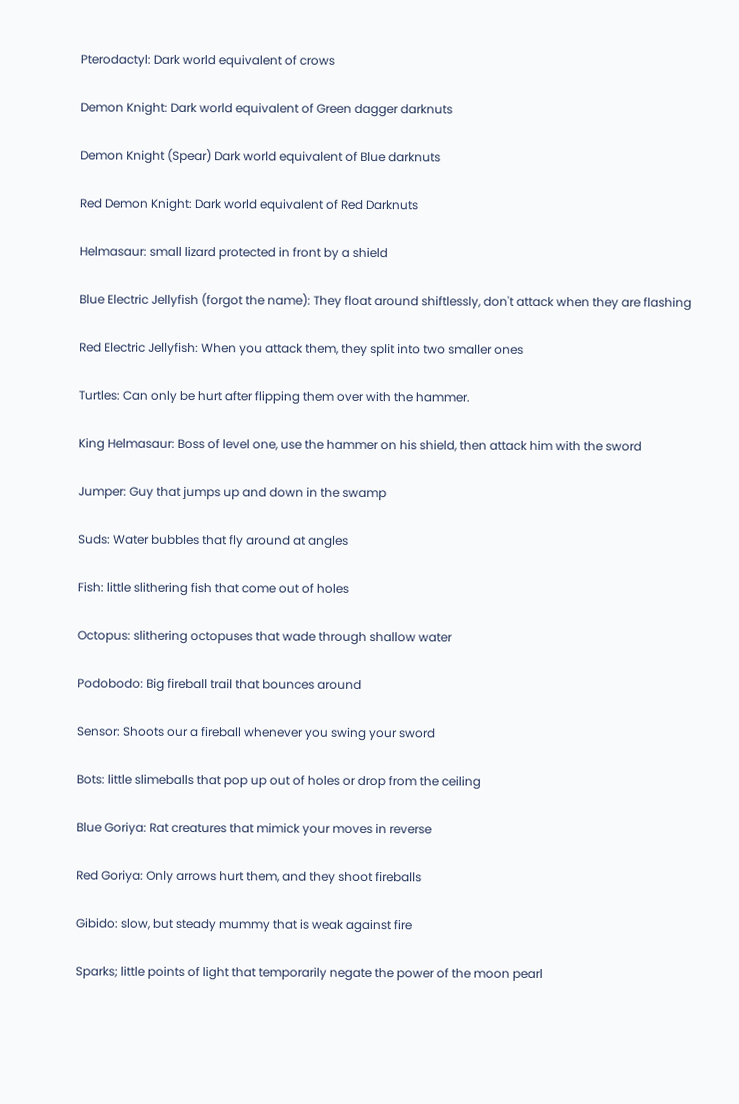Pterodactyl: Dark world equivalent of crows

Demon Knight: Dark world equivalent of Green dagger darknuts

Demon Knight (Spear) Dark world equivalent of Blue darknuts

Red Demon Knight: Dark world equivalent of Red Darknuts

Helmasaur: small lizard protected in front by a shield

Blue Electric Jellyfish (forgot the name): They float around shiftlessly, don't attack when they are flashing

Red Electric Jellyfish: When you attack them, they split into two smaller ones

Turtles: Can only be hurt after flipping them over with the hammer.

King Helmasaur: Boss of level one, use the hammer on his shield, then attack him with the sword

Jumper: Guy that jumps up and down in the swamp

Suds: Water bubbles that fly around at angles

Fish: little slithering fish that come out of holes

Octopus: slithering octopuses that wade through shallow water

Podobodo: Big fireball trail that bounces around

Sensor: Shoots our a fireball whenever you swing your sword

Bots: little slimeballs that pop up out of holes or drop from the ceiling

Blue Goriya: Rat creatures that mimick your moves in reverse

Red Goriya: Only arrows hurt them, and they shoot fireballs

Gibido: slow, but steady mummy that is weak against fire

Sparks; little points of light that temporarily negate the power of the moon pearl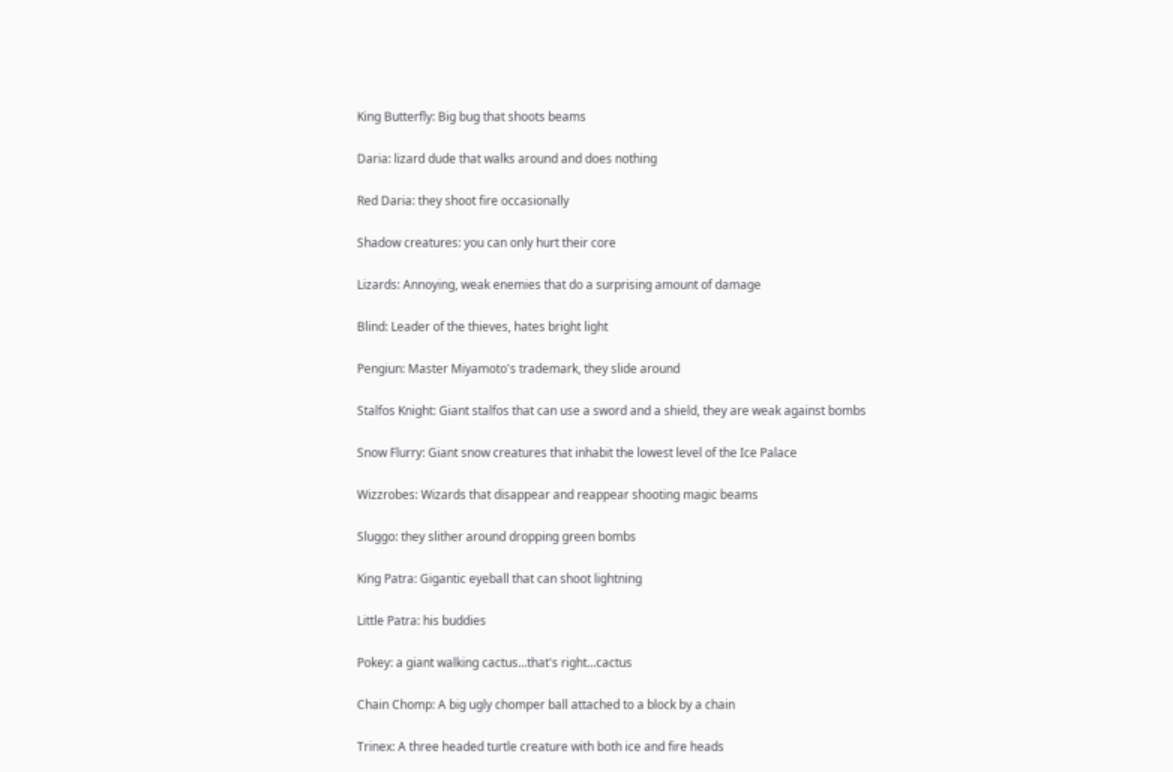King Butterfly: Big bug that shoots beams

Daria: lizard dude that walks around and does nothing

Red Daria: they shoot fire occasionally

Shadow creatures: you can only hurt their core

Lizards: Annoying, weak enemies that do a surprising amount of damage

Blind: Leader of the thieves, hates bright light

Pengiun: Master Miyamoto's trademark, they slide around

Stalfos Knight: Giant stalfos that can use a sword and a shield, they are weak against bombs

Snow Flurry: Giant snow creatures that inhabit the lowest level of the Ice Palace

Wizzrobes: Wizards that disappear and reappear shooting magic beams

Sluggo: they slither around dropping green bombs

King Patra: Gigantic eyeball that can shoot lightning

Little Patra: his buddies

Pokey: a giant walking cactus...that's right...cactus

Chain Chomp: A big ugly chomper ball attached to a block by a chain

Trinex: A three headed turtle creature with both ice and fire heads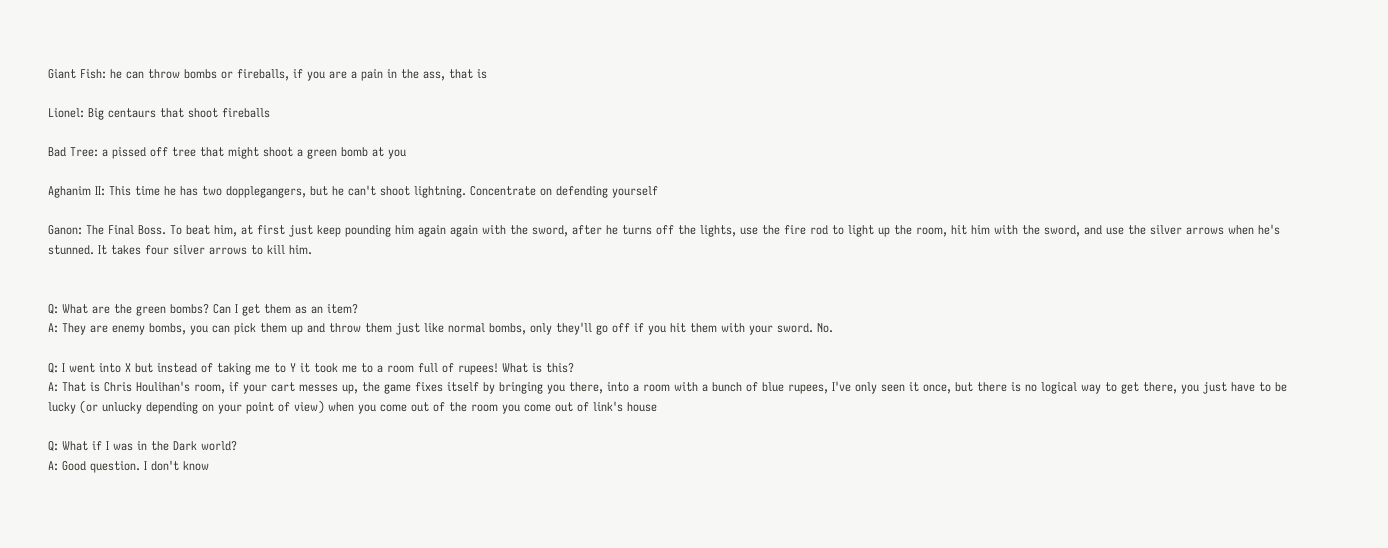Giant Fish: he can throw bombs or fireballs, if you are a pain in the ass, that is

Lionel: Big centaurs that shoot fireballs

Bad Tree: a pissed off tree that might shoot a green bomb at you

Aghanim II: This time he has two dopplegangers, but he can't shoot lightning. Concentrate on defending yourself

Ganon: The Final Boss. To beat him, at first just keep pounding him again again with the sword, after he turns off the lights, use the fire rod to light up the room, hit him with the sword, and use the silver arrows when he's stunned. It takes four silver arrows to kill him.


Q: What are the green bombs? Can I get them as an item?
A: They are enemy bombs, you can pick them up and throw them just like normal bombs, only they'll go off if you hit them with your sword. No.

Q: I went into X but instead of taking me to Y it took me to a room full of rupees! What is this?
A: That is Chris Houlihan's room, if your cart messes up, the game fixes itself by bringing you there, into a room with a bunch of blue rupees, I've only seen it once, but there is no logical way to get there, you just have to be lucky (or unlucky depending on your point of view) when you come out of the room you come out of link's house

Q: What if I was in the Dark world?
A: Good question. I don't know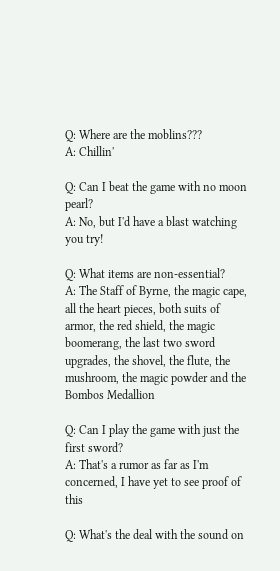Q: Where are the moblins???
A: Chillin'

Q: Can I beat the game with no moon pearl?
A: No, but I'd have a blast watching you try!

Q: What items are non-essential?
A: The Staff of Byrne, the magic cape, all the heart pieces, both suits of armor, the red shield, the magic boomerang, the last two sword upgrades, the shovel, the flute, the mushroom, the magic powder and the Bombos Medallion

Q: Can I play the game with just the first sword?
A: That's a rumor as far as I'm concerned, I have yet to see proof of this

Q: What's the deal with the sound on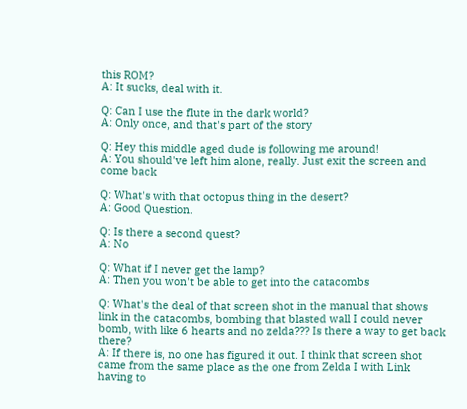this ROM?
A: It sucks, deal with it.

Q: Can I use the flute in the dark world?
A: Only once, and that's part of the story

Q: Hey this middle aged dude is following me around!
A: You should've left him alone, really. Just exit the screen and come back

Q: What's with that octopus thing in the desert?
A: Good Question.

Q: Is there a second quest?
A: No

Q: What if I never get the lamp?
A: Then you won't be able to get into the catacombs

Q: What's the deal of that screen shot in the manual that shows link in the catacombs, bombing that blasted wall I could never bomb, with like 6 hearts and no zelda??? Is there a way to get back there?
A: If there is, no one has figured it out. I think that screen shot came from the same place as the one from Zelda I with Link having to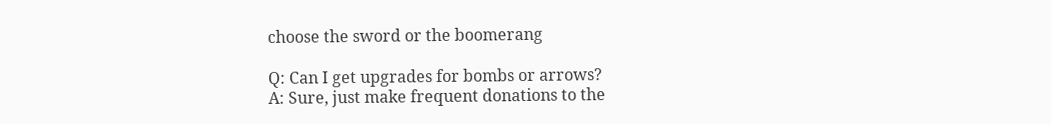choose the sword or the boomerang

Q: Can I get upgrades for bombs or arrows?
A: Sure, just make frequent donations to the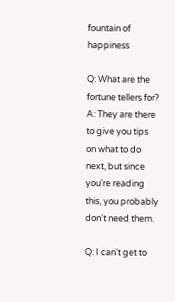fountain of happiness

Q: What are the fortune tellers for?
A: They are there to give you tips on what to do next, but since you're reading this, you probably don't need them.

Q: I can't get to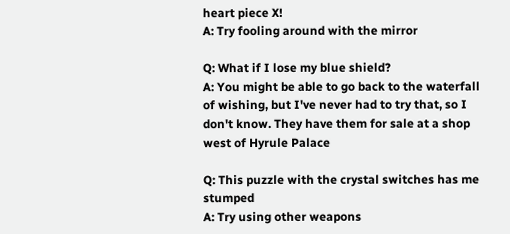heart piece X!
A: Try fooling around with the mirror

Q: What if I lose my blue shield?
A: You might be able to go back to the waterfall of wishing, but I've never had to try that, so I don't know. They have them for sale at a shop west of Hyrule Palace

Q: This puzzle with the crystal switches has me stumped
A: Try using other weapons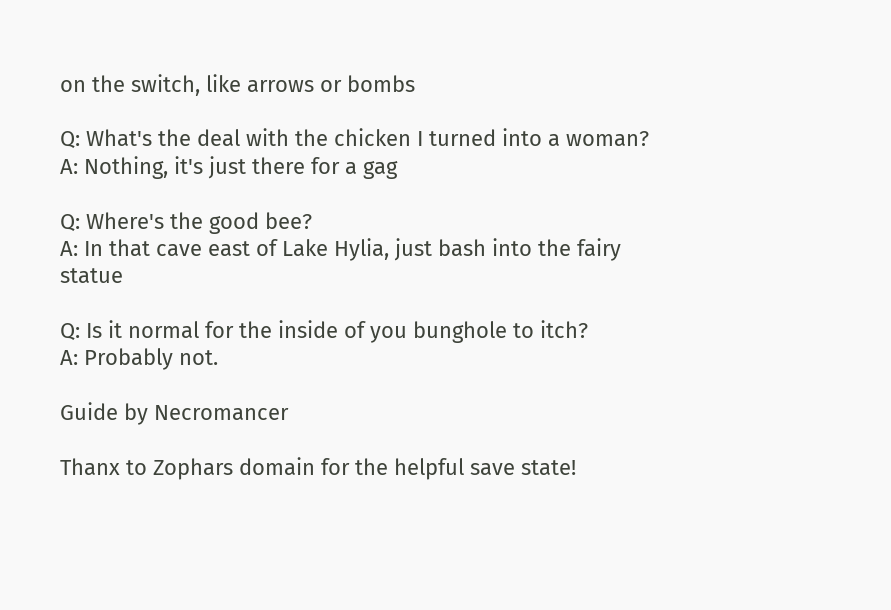on the switch, like arrows or bombs

Q: What's the deal with the chicken I turned into a woman?
A: Nothing, it's just there for a gag

Q: Where's the good bee?
A: In that cave east of Lake Hylia, just bash into the fairy statue

Q: Is it normal for the inside of you bunghole to itch?
A: Probably not.

Guide by Necromancer

Thanx to Zophars domain for the helpful save state!